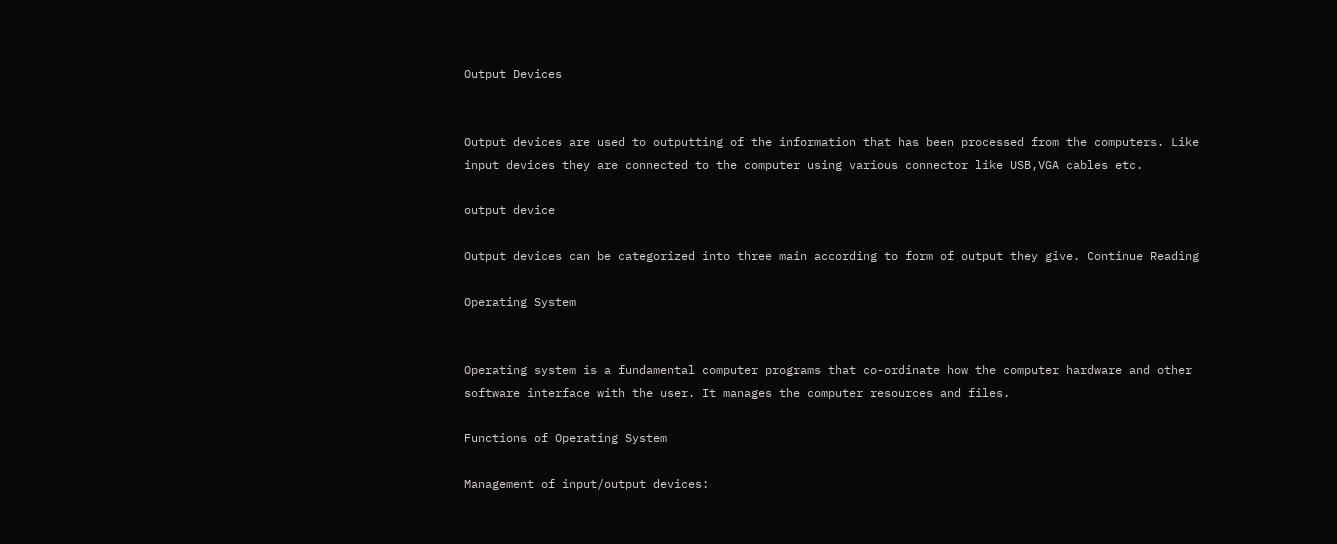Output Devices


Output devices are used to outputting of the information that has been processed from the computers. Like input devices they are connected to the computer using various connector like USB,VGA cables etc.

output device

Output devices can be categorized into three main according to form of output they give. Continue Reading

Operating System


Operating system is a fundamental computer programs that co-ordinate how the computer hardware and other software interface with the user. It manages the computer resources and files.

Functions of Operating System

Management of input/output devices: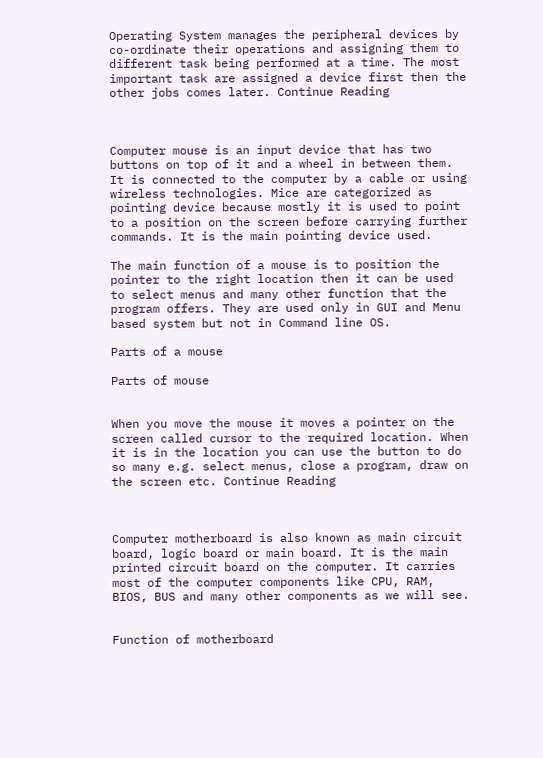Operating System manages the peripheral devices by co-ordinate their operations and assigning them to different task being performed at a time. The most important task are assigned a device first then the other jobs comes later. Continue Reading



Computer mouse is an input device that has two buttons on top of it and a wheel in between them. It is connected to the computer by a cable or using wireless technologies. Mice are categorized as pointing device because mostly it is used to point to a position on the screen before carrying further commands. It is the main pointing device used.

The main function of a mouse is to position the pointer to the right location then it can be used to select menus and many other function that the program offers. They are used only in GUI and Menu based system but not in Command line OS.

Parts of a mouse

Parts of mouse


When you move the mouse it moves a pointer on the screen called cursor to the required location. When it is in the location you can use the button to do so many e.g. select menus, close a program, draw on the screen etc. Continue Reading



Computer motherboard is also known as main circuit board, logic board or main board. It is the main printed circuit board on the computer. It carries most of the computer components like CPU, RAM, BIOS, BUS and many other components as we will see.


Function of motherboard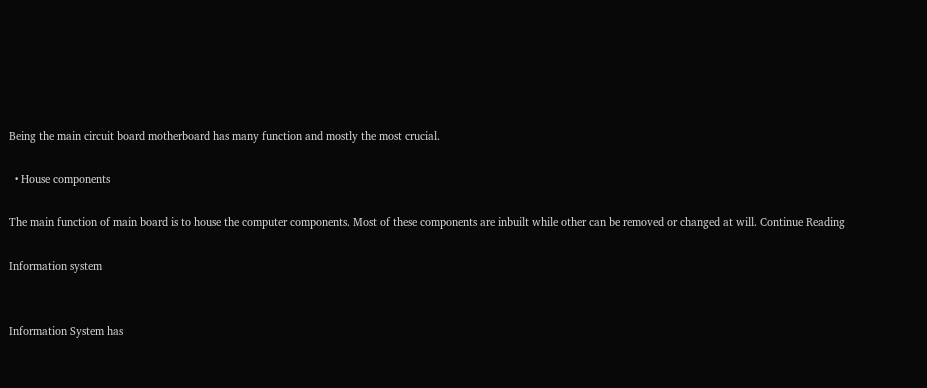Being the main circuit board motherboard has many function and mostly the most crucial.

  • House components

The main function of main board is to house the computer components. Most of these components are inbuilt while other can be removed or changed at will. Continue Reading

Information system


Information System has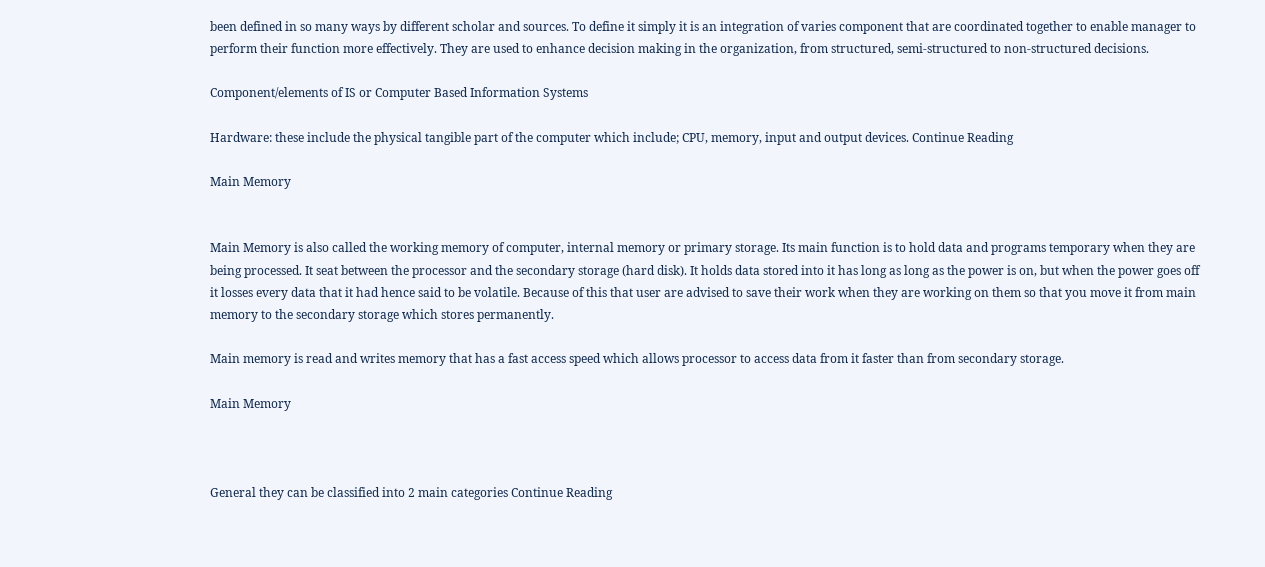been defined in so many ways by different scholar and sources. To define it simply it is an integration of varies component that are coordinated together to enable manager to perform their function more effectively. They are used to enhance decision making in the organization, from structured, semi-structured to non-structured decisions.

Component/elements of IS or Computer Based Information Systems

Hardware: these include the physical tangible part of the computer which include; CPU, memory, input and output devices. Continue Reading

Main Memory


Main Memory is also called the working memory of computer, internal memory or primary storage. Its main function is to hold data and programs temporary when they are being processed. It seat between the processor and the secondary storage (hard disk). It holds data stored into it has long as long as the power is on, but when the power goes off it losses every data that it had hence said to be volatile. Because of this that user are advised to save their work when they are working on them so that you move it from main memory to the secondary storage which stores permanently.

Main memory is read and writes memory that has a fast access speed which allows processor to access data from it faster than from secondary storage.

Main Memory



General they can be classified into 2 main categories Continue Reading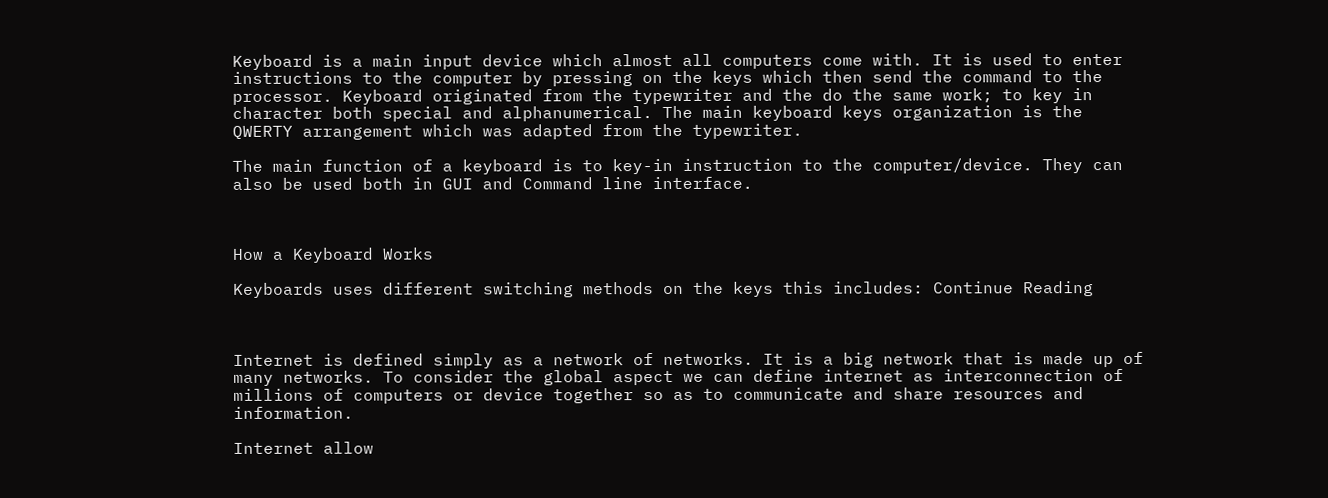Keyboard is a main input device which almost all computers come with. It is used to enter instructions to the computer by pressing on the keys which then send the command to the processor. Keyboard originated from the typewriter and the do the same work; to key in character both special and alphanumerical. The main keyboard keys organization is the QWERTY arrangement which was adapted from the typewriter.

The main function of a keyboard is to key-in instruction to the computer/device. They can also be used both in GUI and Command line interface.



How a Keyboard Works

Keyboards uses different switching methods on the keys this includes: Continue Reading



Internet is defined simply as a network of networks. It is a big network that is made up of many networks. To consider the global aspect we can define internet as interconnection of millions of computers or device together so as to communicate and share resources and information.

Internet allow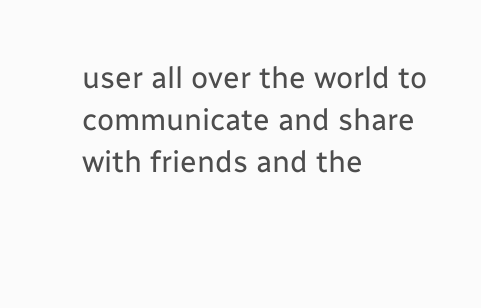user all over the world to communicate and share with friends and the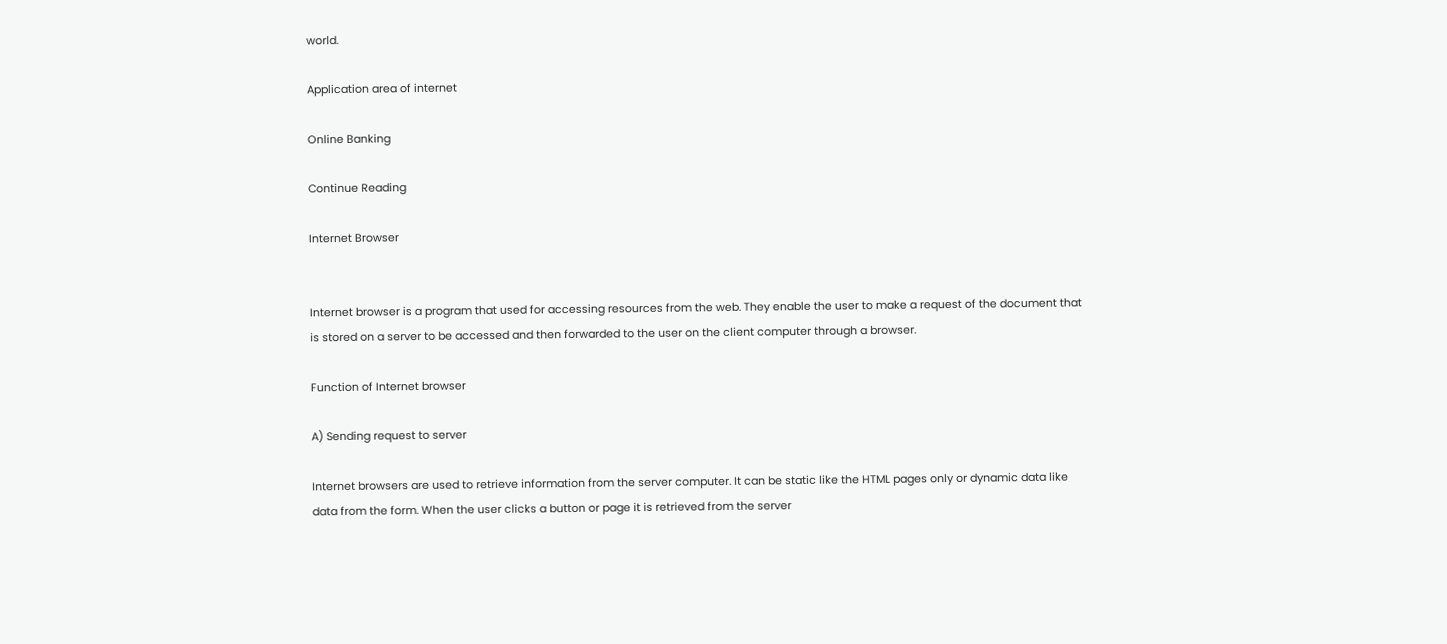world.

Application area of internet

Online Banking

Continue Reading

Internet Browser


Internet browser is a program that used for accessing resources from the web. They enable the user to make a request of the document that is stored on a server to be accessed and then forwarded to the user on the client computer through a browser.

Function of Internet browser

A) Sending request to server

Internet browsers are used to retrieve information from the server computer. It can be static like the HTML pages only or dynamic data like data from the form. When the user clicks a button or page it is retrieved from the server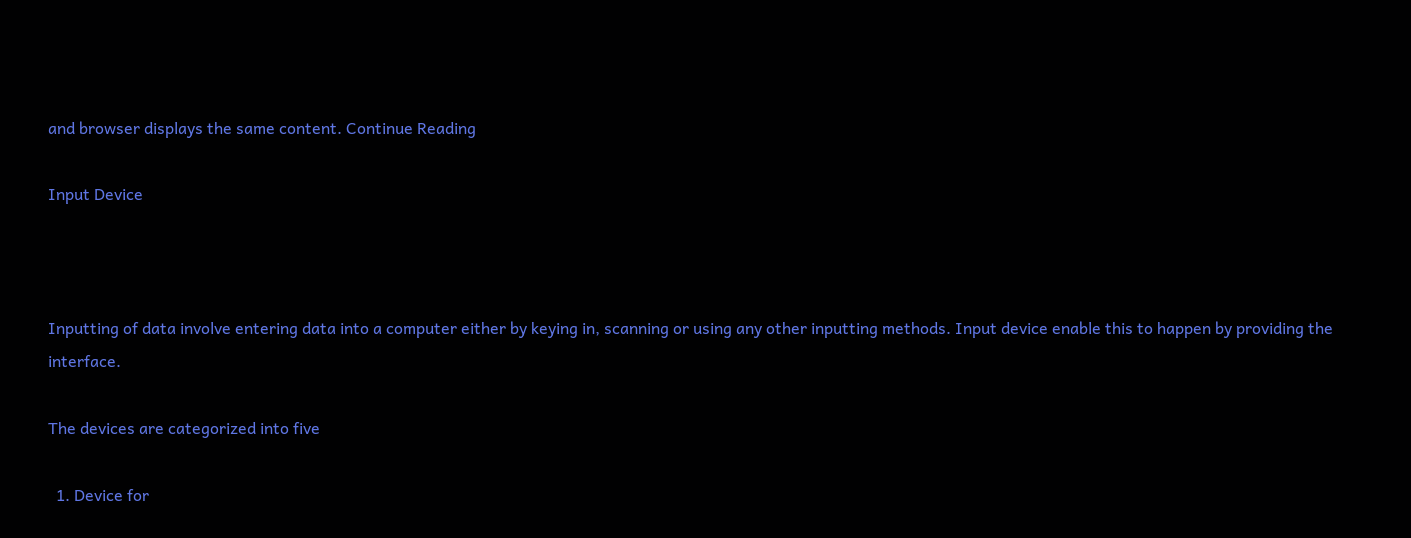and browser displays the same content. Continue Reading

Input Device



Inputting of data involve entering data into a computer either by keying in, scanning or using any other inputting methods. Input device enable this to happen by providing the interface.

The devices are categorized into five

  1. Device for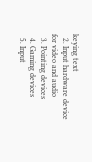keying text
  2. Input hardware device for video and audio
  3. Pointing devices
  4. Gaming devices
  5. Input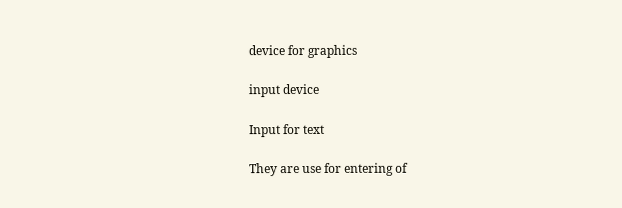device for graphics

input device

Input for text

They are use for entering of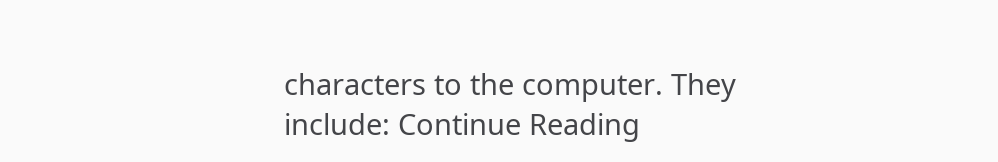characters to the computer. They include: Continue Reading